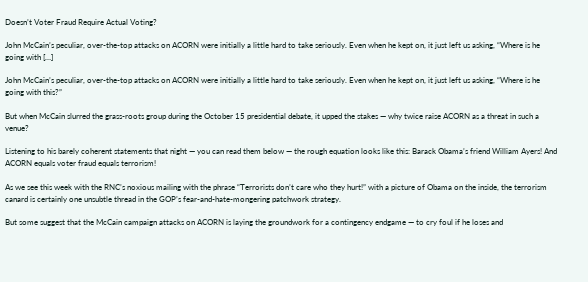Doesn’t Voter Fraud Require Actual Voting?

John McCain’s peculiar, over-the-top attacks on ACORN were initially a little hard to take seriously. Even when he kept on, it just left us asking, “Where is he going with […]

John McCain’s peculiar, over-the-top attacks on ACORN were initially a little hard to take seriously. Even when he kept on, it just left us asking, “Where is he going with this?”

But when McCain slurred the grass-roots group during the October 15 presidential debate, it upped the stakes — why twice raise ACORN as a threat in such a venue?

Listening to his barely coherent statements that night — you can read them below — the rough equation looks like this: Barack Obama’s friend William Ayers! And ACORN equals voter fraud equals terrorism!

As we see this week with the RNC’s noxious mailing with the phrase “Terrorists don’t care who they hurt!” with a picture of Obama on the inside, the terrorism canard is certainly one unsubtle thread in the GOP’s fear-and-hate-mongering patchwork strategy.

But some suggest that the McCain campaign attacks on ACORN is laying the groundwork for a contingency endgame — to cry foul if he loses and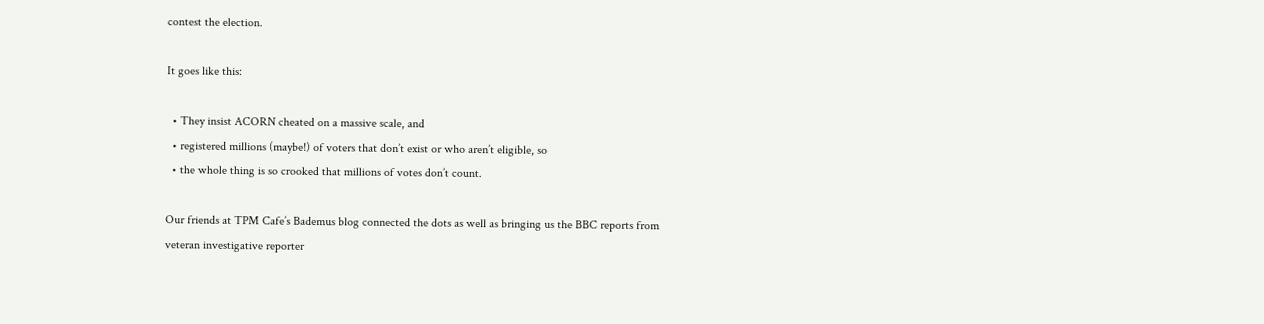contest the election.

It goes like this:

  • They insist ACORN cheated on a massive scale, and
  • registered millions (maybe!) of voters that don’t exist or who aren’t eligible, so
  • the whole thing is so crooked that millions of votes don’t count.

Our friends at TPM Cafe’s Bademus blog connected the dots as well as bringing us the BBC reports from veteran investigative reporter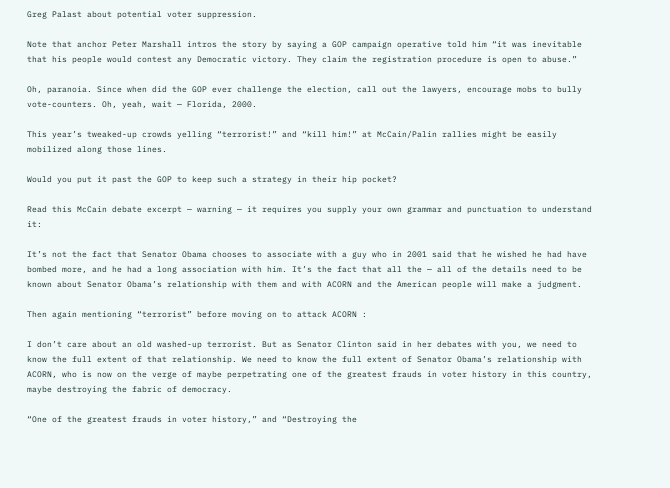Greg Palast about potential voter suppression.

Note that anchor Peter Marshall intros the story by saying a GOP campaign operative told him “it was inevitable that his people would contest any Democratic victory. They claim the registration procedure is open to abuse.”

Oh, paranoia. Since when did the GOP ever challenge the election, call out the lawyers, encourage mobs to bully vote-counters. Oh, yeah, wait — Florida, 2000.

This year’s tweaked-up crowds yelling “terrorist!” and “kill him!” at McCain/Palin rallies might be easily mobilized along those lines.

Would you put it past the GOP to keep such a strategy in their hip pocket?

Read this McCain debate excerpt — warning — it requires you supply your own grammar and punctuation to understand it:

It’s not the fact that Senator Obama chooses to associate with a guy who in 2001 said that he wished he had have bombed more, and he had a long association with him. It’s the fact that all the — all of the details need to be known about Senator Obama’s relationship with them and with ACORN and the American people will make a judgment.

Then again mentioning “terrorist” before moving on to attack ACORN :

I don’t care about an old washed-up terrorist. But as Senator Clinton said in her debates with you, we need to know the full extent of that relationship. We need to know the full extent of Senator Obama’s relationship with ACORN, who is now on the verge of maybe perpetrating one of the greatest frauds in voter history in this country, maybe destroying the fabric of democracy.

“One of the greatest frauds in voter history,” and “Destroying the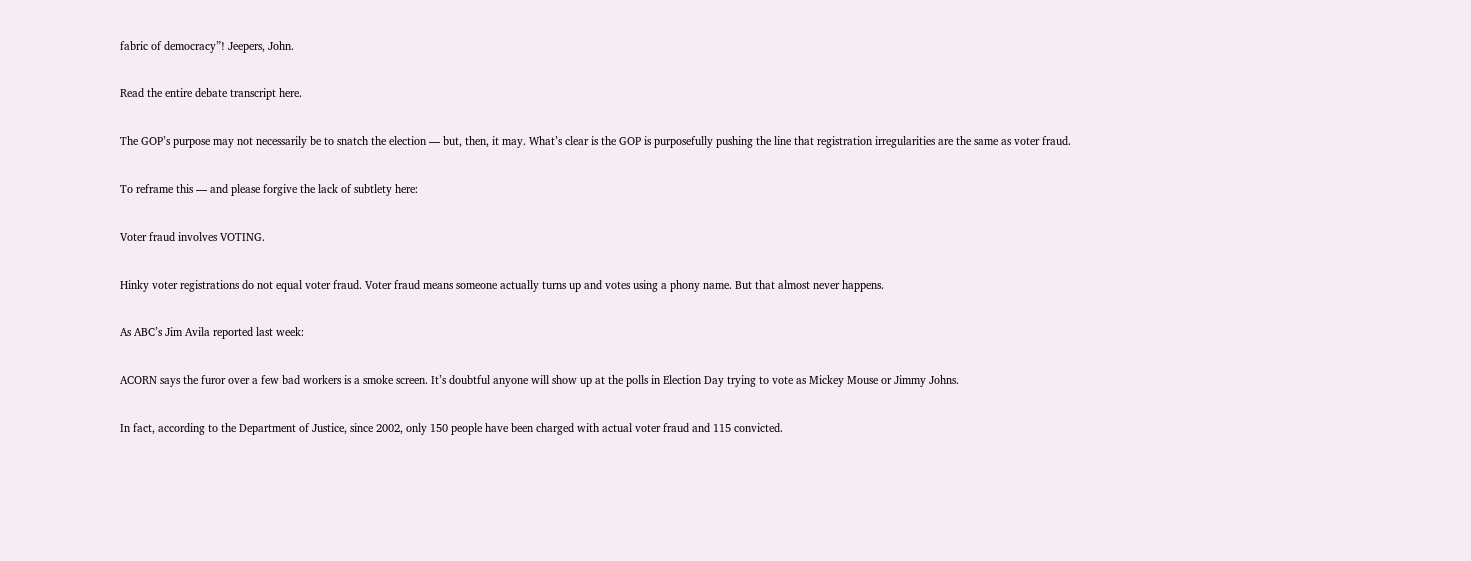fabric of democracy”! Jeepers, John.

Read the entire debate transcript here.

The GOP’s purpose may not necessarily be to snatch the election — but, then, it may. What’s clear is the GOP is purposefully pushing the line that registration irregularities are the same as voter fraud.

To reframe this — and please forgive the lack of subtlety here:

Voter fraud involves VOTING.

Hinky voter registrations do not equal voter fraud. Voter fraud means someone actually turns up and votes using a phony name. But that almost never happens.

As ABC’s Jim Avila reported last week:

ACORN says the furor over a few bad workers is a smoke screen. It’s doubtful anyone will show up at the polls in Election Day trying to vote as Mickey Mouse or Jimmy Johns.

In fact, according to the Department of Justice, since 2002, only 150 people have been charged with actual voter fraud and 115 convicted.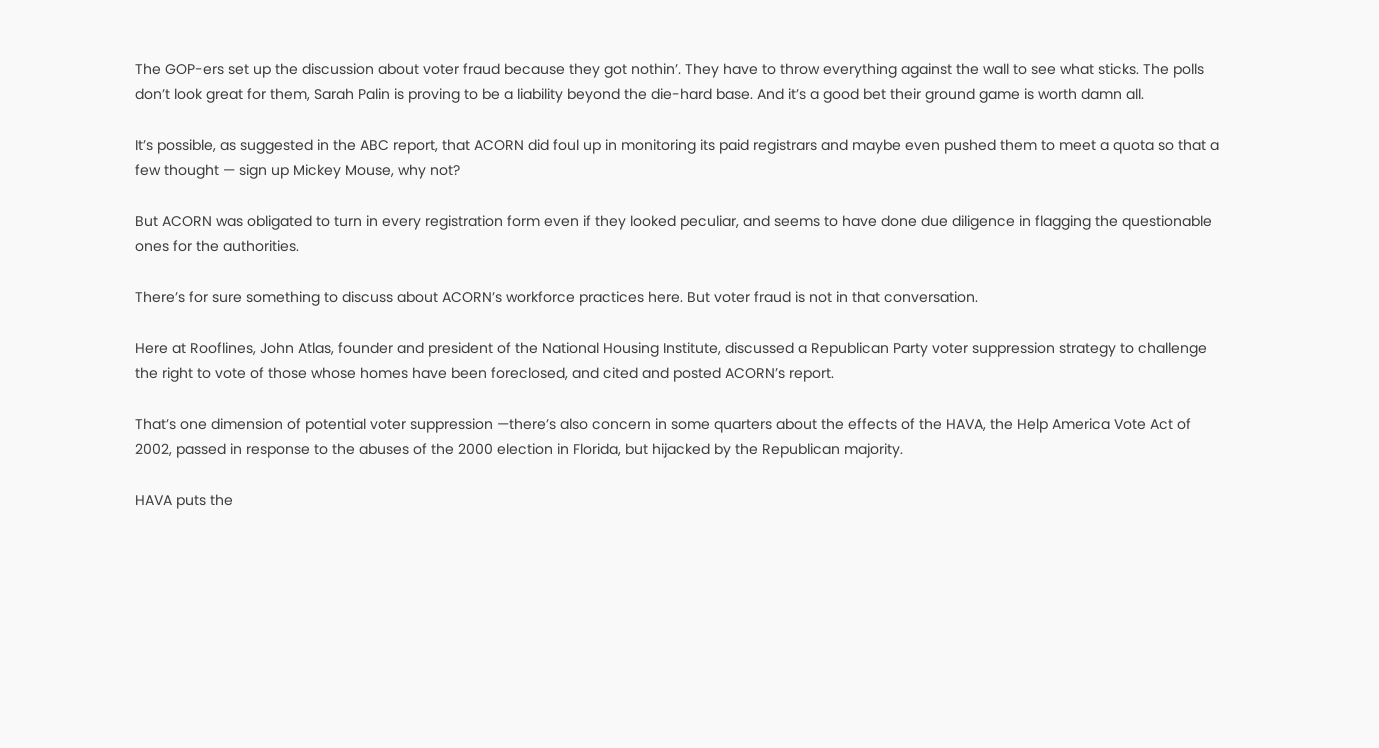The GOP-ers set up the discussion about voter fraud because they got nothin’. They have to throw everything against the wall to see what sticks. The polls don’t look great for them, Sarah Palin is proving to be a liability beyond the die-hard base. And it’s a good bet their ground game is worth damn all.

It’s possible, as suggested in the ABC report, that ACORN did foul up in monitoring its paid registrars and maybe even pushed them to meet a quota so that a few thought — sign up Mickey Mouse, why not?

But ACORN was obligated to turn in every registration form even if they looked peculiar, and seems to have done due diligence in flagging the questionable ones for the authorities.

There’s for sure something to discuss about ACORN’s workforce practices here. But voter fraud is not in that conversation.

Here at Rooflines, John Atlas, founder and president of the National Housing Institute, discussed a Republican Party voter suppression strategy to challenge the right to vote of those whose homes have been foreclosed, and cited and posted ACORN’s report.

That’s one dimension of potential voter suppression —there’s also concern in some quarters about the effects of the HAVA, the Help America Vote Act of 2002, passed in response to the abuses of the 2000 election in Florida, but hijacked by the Republican majority.

HAVA puts the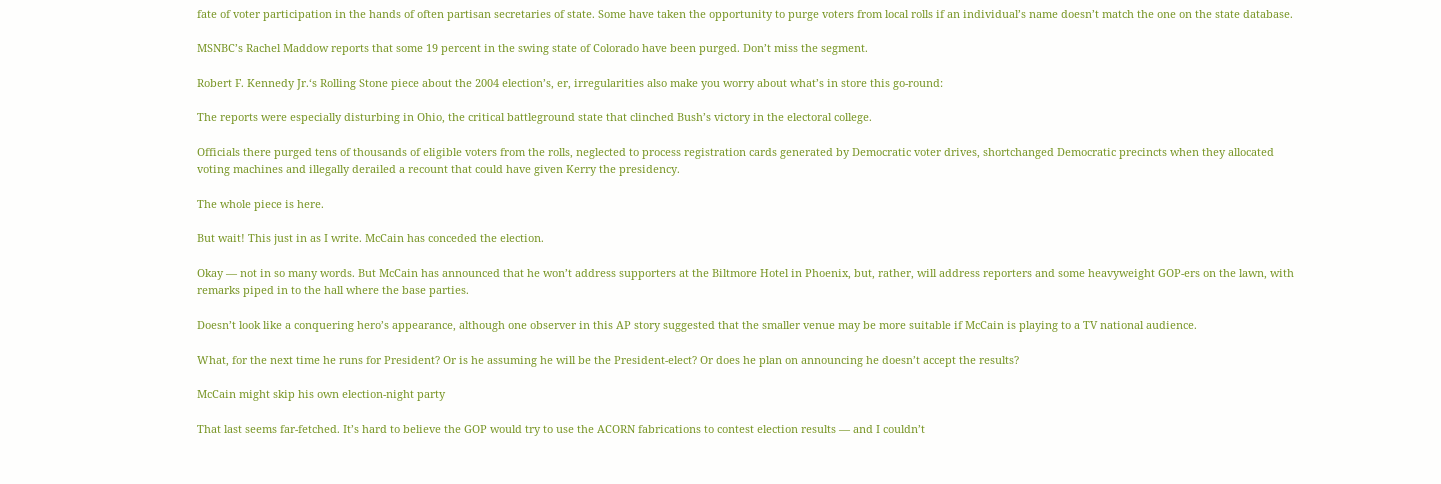fate of voter participation in the hands of often partisan secretaries of state. Some have taken the opportunity to purge voters from local rolls if an individual’s name doesn’t match the one on the state database.

MSNBC’s Rachel Maddow reports that some 19 percent in the swing state of Colorado have been purged. Don’t miss the segment.

Robert F. Kennedy Jr.‘s Rolling Stone piece about the 2004 election’s, er, irregularities also make you worry about what’s in store this go-round:

The reports were especially disturbing in Ohio, the critical battleground state that clinched Bush’s victory in the electoral college.

Officials there purged tens of thousands of eligible voters from the rolls, neglected to process registration cards generated by Democratic voter drives, shortchanged Democratic precincts when they allocated voting machines and illegally derailed a recount that could have given Kerry the presidency.

The whole piece is here.

But wait! This just in as I write. McCain has conceded the election.

Okay — not in so many words. But McCain has announced that he won’t address supporters at the Biltmore Hotel in Phoenix, but, rather, will address reporters and some heavyweight GOP-ers on the lawn, with remarks piped in to the hall where the base parties.

Doesn’t look like a conquering hero’s appearance, although one observer in this AP story suggested that the smaller venue may be more suitable if McCain is playing to a TV national audience.

What, for the next time he runs for President? Or is he assuming he will be the President-elect? Or does he plan on announcing he doesn’t accept the results?

McCain might skip his own election-night party

That last seems far-fetched. It’s hard to believe the GOP would try to use the ACORN fabrications to contest election results — and I couldn’t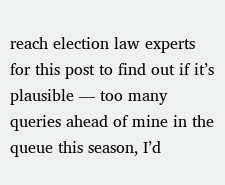reach election law experts for this post to find out if it’s plausible — too many queries ahead of mine in the queue this season, I’d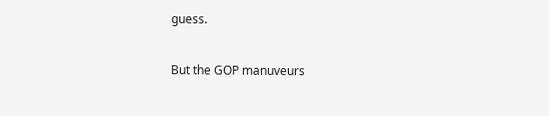guess.

But the GOP manuveurs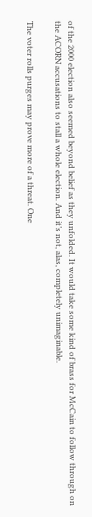of the 2000 election also seemed beyond belief as they unfolded. It would take some kind of brass for McCain to follow through on the ACORN accusations to stall a whole election. And it’s not, alas, completely unimaginable.

The voter rolls purges may prove more of a threat. One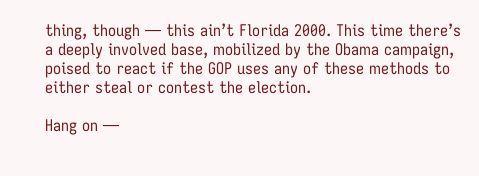thing, though — this ain’t Florida 2000. This time there’s a deeply involved base, mobilized by the Obama campaign, poised to react if the GOP uses any of these methods to either steal or contest the election.

Hang on —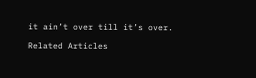it ain’t over till it’s over.

Related Articles